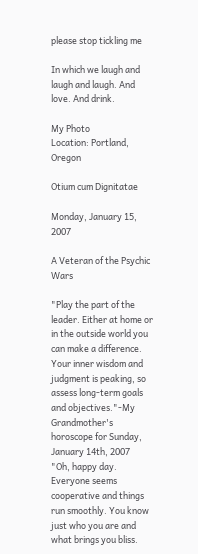please stop tickling me

In which we laugh and laugh and laugh. And love. And drink.

My Photo
Location: Portland, Oregon

Otium cum Dignitatae

Monday, January 15, 2007

A Veteran of the Psychic Wars

"Play the part of the leader. Either at home or in the outside world you can make a difference. Your inner wisdom and judgment is peaking, so assess long-term goals and objectives."-My Grandmother's horoscope for Sunday, January 14th, 2007
"Oh, happy day. Everyone seems cooperative and things run smoothly. You know just who you are and what brings you bliss.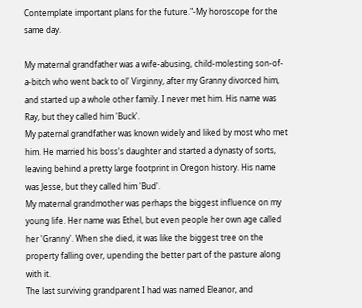Contemplate important plans for the future."-My horoscope for the same day.

My maternal grandfather was a wife-abusing, child-molesting son-of-a-bitch who went back to ol' Virginny, after my Granny divorced him, and started up a whole other family. I never met him. His name was Ray, but they called him 'Buck'.
My paternal grandfather was known widely and liked by most who met him. He married his boss's daughter and started a dynasty of sorts, leaving behind a pretty large footprint in Oregon history. His name was Jesse, but they called him 'Bud'.
My maternal grandmother was perhaps the biggest influence on my young life. Her name was Ethel, but even people her own age called her 'Granny'. When she died, it was like the biggest tree on the property falling over, upending the better part of the pasture along with it.
The last surviving grandparent I had was named Eleanor, and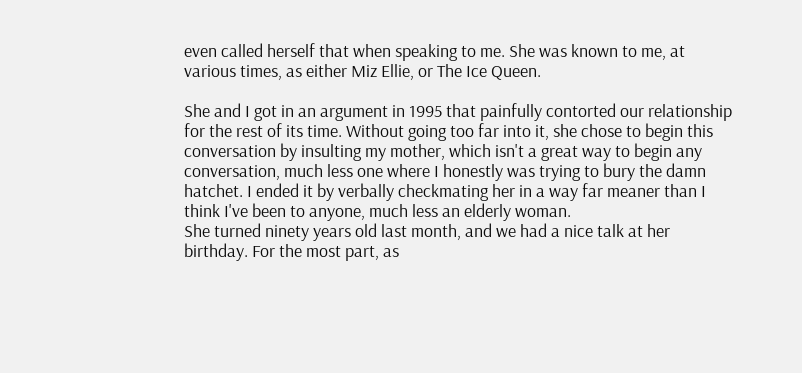even called herself that when speaking to me. She was known to me, at various times, as either Miz Ellie, or The Ice Queen.

She and I got in an argument in 1995 that painfully contorted our relationship for the rest of its time. Without going too far into it, she chose to begin this conversation by insulting my mother, which isn't a great way to begin any conversation, much less one where I honestly was trying to bury the damn hatchet. I ended it by verbally checkmating her in a way far meaner than I think I've been to anyone, much less an elderly woman.
She turned ninety years old last month, and we had a nice talk at her birthday. For the most part, as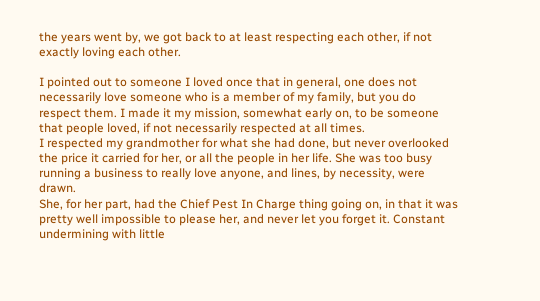the years went by, we got back to at least respecting each other, if not exactly loving each other.

I pointed out to someone I loved once that in general, one does not necessarily love someone who is a member of my family, but you do respect them. I made it my mission, somewhat early on, to be someone that people loved, if not necessarily respected at all times.
I respected my grandmother for what she had done, but never overlooked the price it carried for her, or all the people in her life. She was too busy running a business to really love anyone, and lines, by necessity, were drawn.
She, for her part, had the Chief Pest In Charge thing going on, in that it was pretty well impossible to please her, and never let you forget it. Constant undermining with little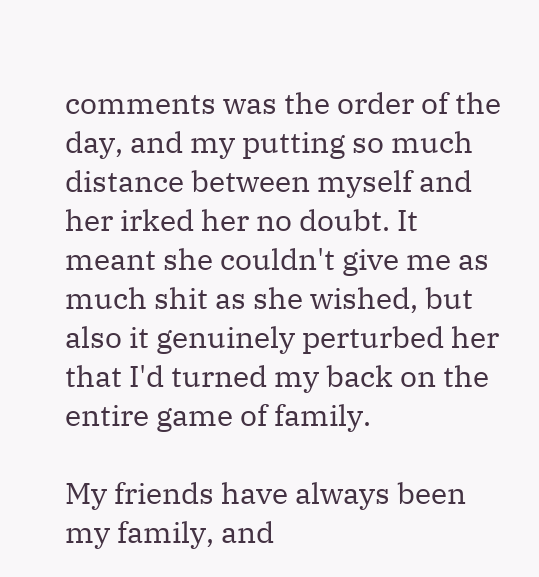comments was the order of the day, and my putting so much distance between myself and her irked her no doubt. It meant she couldn't give me as much shit as she wished, but also it genuinely perturbed her that I'd turned my back on the entire game of family.

My friends have always been my family, and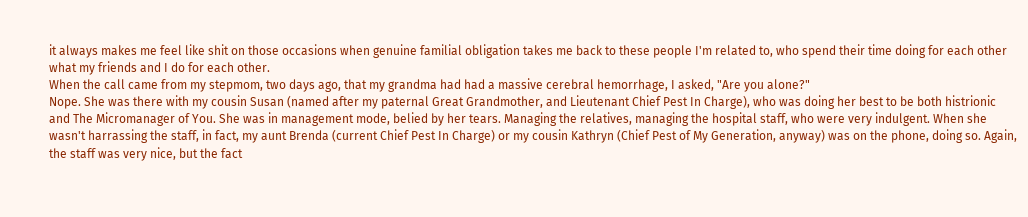it always makes me feel like shit on those occasions when genuine familial obligation takes me back to these people I'm related to, who spend their time doing for each other what my friends and I do for each other.
When the call came from my stepmom, two days ago, that my grandma had had a massive cerebral hemorrhage, I asked, "Are you alone?"
Nope. She was there with my cousin Susan (named after my paternal Great Grandmother, and Lieutenant Chief Pest In Charge), who was doing her best to be both histrionic and The Micromanager of You. She was in management mode, belied by her tears. Managing the relatives, managing the hospital staff, who were very indulgent. When she wasn't harrassing the staff, in fact, my aunt Brenda (current Chief Pest In Charge) or my cousin Kathryn (Chief Pest of My Generation, anyway) was on the phone, doing so. Again, the staff was very nice, but the fact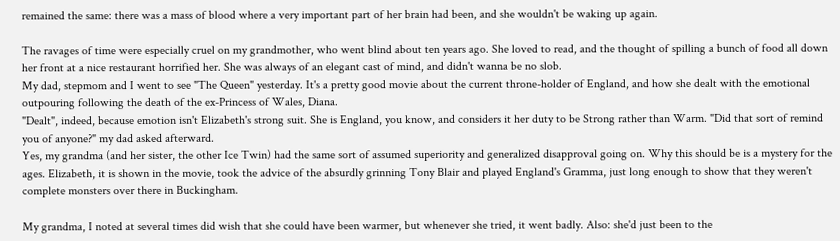remained the same: there was a mass of blood where a very important part of her brain had been, and she wouldn't be waking up again.

The ravages of time were especially cruel on my grandmother, who went blind about ten years ago. She loved to read, and the thought of spilling a bunch of food all down her front at a nice restaurant horrified her. She was always of an elegant cast of mind, and didn't wanna be no slob.
My dad, stepmom and I went to see "The Queen" yesterday. It's a pretty good movie about the current throne-holder of England, and how she dealt with the emotional outpouring following the death of the ex-Princess of Wales, Diana.
"Dealt", indeed, because emotion isn't Elizabeth's strong suit. She is England, you know, and considers it her duty to be Strong rather than Warm. "Did that sort of remind you of anyone?" my dad asked afterward.
Yes, my grandma (and her sister, the other Ice Twin) had the same sort of assumed superiority and generalized disapproval going on. Why this should be is a mystery for the ages. Elizabeth, it is shown in the movie, took the advice of the absurdly grinning Tony Blair and played England's Gramma, just long enough to show that they weren't complete monsters over there in Buckingham.

My grandma, I noted at several times did wish that she could have been warmer, but whenever she tried, it went badly. Also: she'd just been to the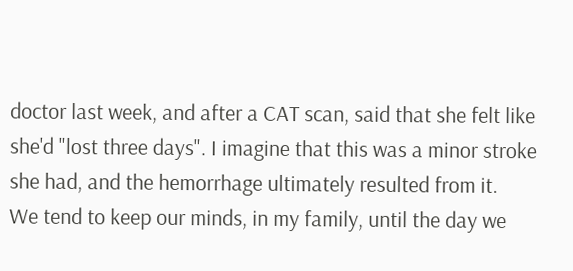doctor last week, and after a CAT scan, said that she felt like she'd "lost three days". I imagine that this was a minor stroke she had, and the hemorrhage ultimately resulted from it.
We tend to keep our minds, in my family, until the day we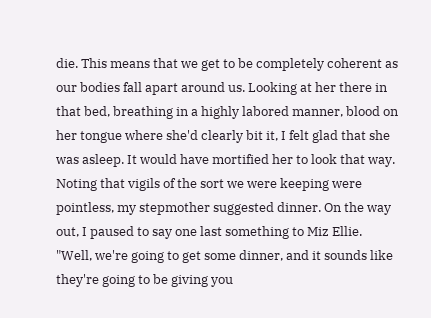die. This means that we get to be completely coherent as our bodies fall apart around us. Looking at her there in that bed, breathing in a highly labored manner, blood on her tongue where she'd clearly bit it, I felt glad that she was asleep. It would have mortified her to look that way.
Noting that vigils of the sort we were keeping were pointless, my stepmother suggested dinner. On the way out, I paused to say one last something to Miz Ellie.
"Well, we're going to get some dinner, and it sounds like they're going to be giving you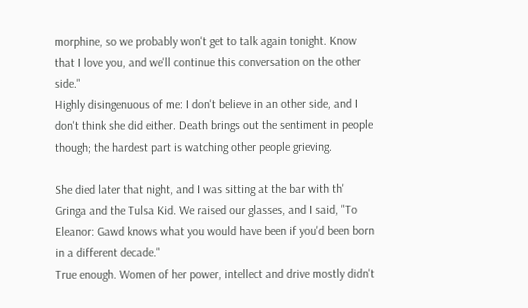morphine, so we probably won't get to talk again tonight. Know that I love you, and we'll continue this conversation on the other side."
Highly disingenuous of me: I don't believe in an other side, and I don't think she did either. Death brings out the sentiment in people though; the hardest part is watching other people grieving.

She died later that night, and I was sitting at the bar with th' Gringa and the Tulsa Kid. We raised our glasses, and I said, "To Eleanor: Gawd knows what you would have been if you'd been born in a different decade."
True enough. Women of her power, intellect and drive mostly didn't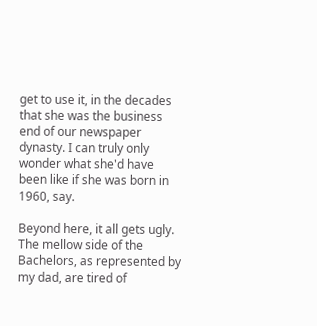get to use it, in the decades that she was the business end of our newspaper dynasty. I can truly only wonder what she'd have been like if she was born in 1960, say.

Beyond here, it all gets ugly. The mellow side of the Bachelors, as represented by my dad, are tired of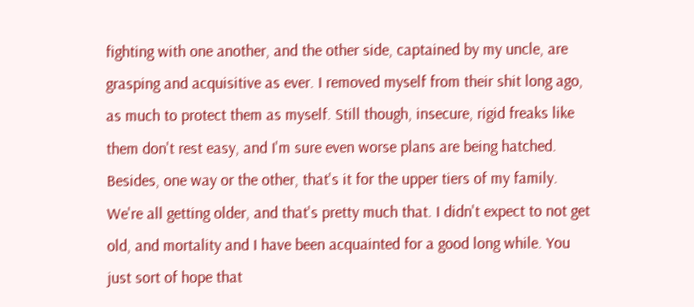fighting with one another, and the other side, captained by my uncle, are grasping and acquisitive as ever. I removed myself from their shit long ago, as much to protect them as myself. Still though, insecure, rigid freaks like them don't rest easy, and I'm sure even worse plans are being hatched.
Besides, one way or the other, that's it for the upper tiers of my family. We're all getting older, and that's pretty much that. I didn't expect to not get old, and mortality and I have been acquainted for a good long while. You just sort of hope that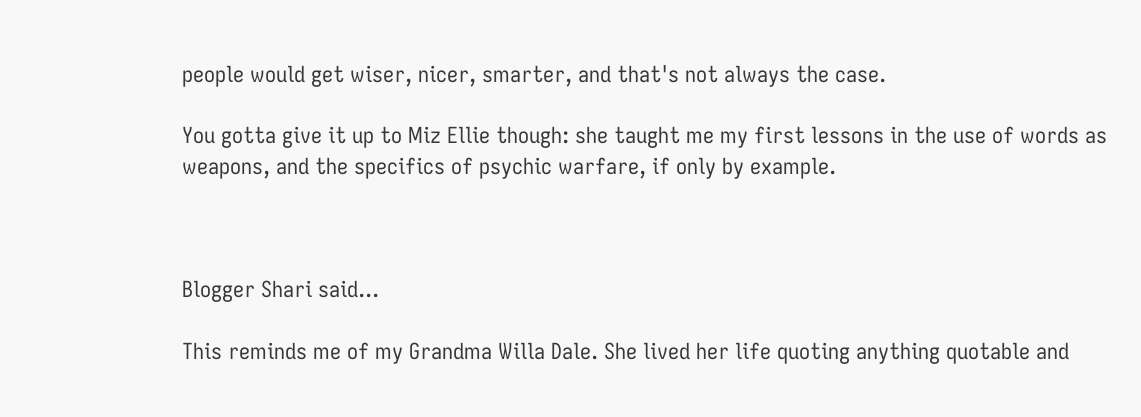people would get wiser, nicer, smarter, and that's not always the case.

You gotta give it up to Miz Ellie though: she taught me my first lessons in the use of words as weapons, and the specifics of psychic warfare, if only by example.



Blogger Shari said...

This reminds me of my Grandma Willa Dale. She lived her life quoting anything quotable and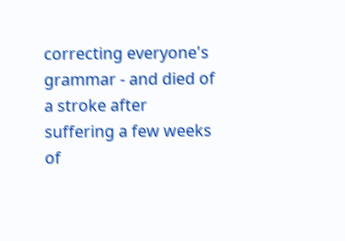correcting everyone's grammar - and died of a stroke after suffering a few weeks of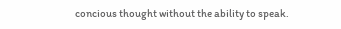concious thought without the ability to speak.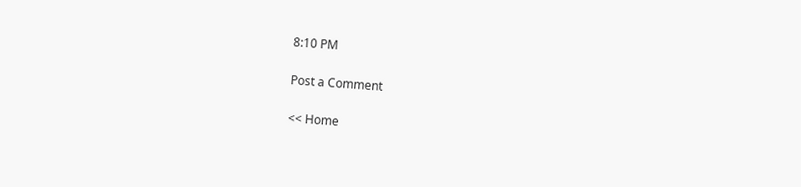8:10 PM

Post a Comment

<< Home